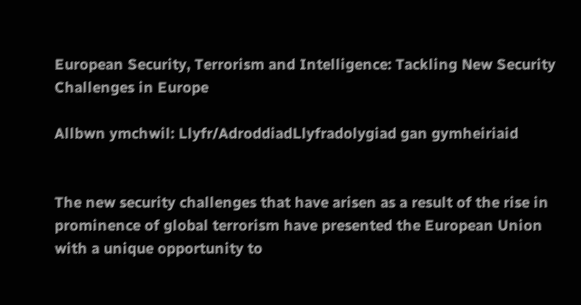European Security, Terrorism and Intelligence: Tackling New Security Challenges in Europe

Allbwn ymchwil: Llyfr/AdroddiadLlyfradolygiad gan gymheiriaid


The new security challenges that have arisen as a result of the rise in prominence of global terrorism have presented the European Union with a unique opportunity to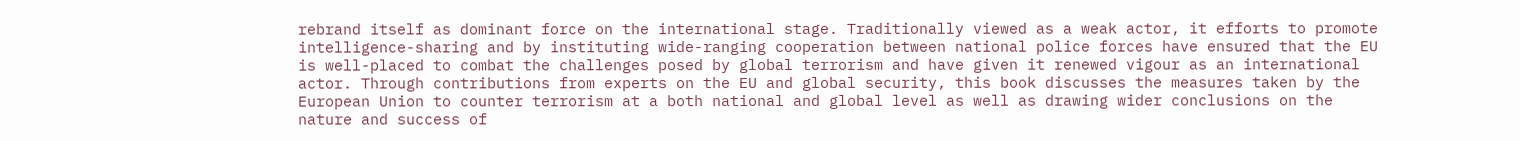rebrand itself as dominant force on the international stage. Traditionally viewed as a weak actor, it efforts to promote intelligence-sharing and by instituting wide-ranging cooperation between national police forces have ensured that the EU is well-placed to combat the challenges posed by global terrorism and have given it renewed vigour as an international actor. Through contributions from experts on the EU and global security, this book discusses the measures taken by the European Union to counter terrorism at a both national and global level as well as drawing wider conclusions on the nature and success of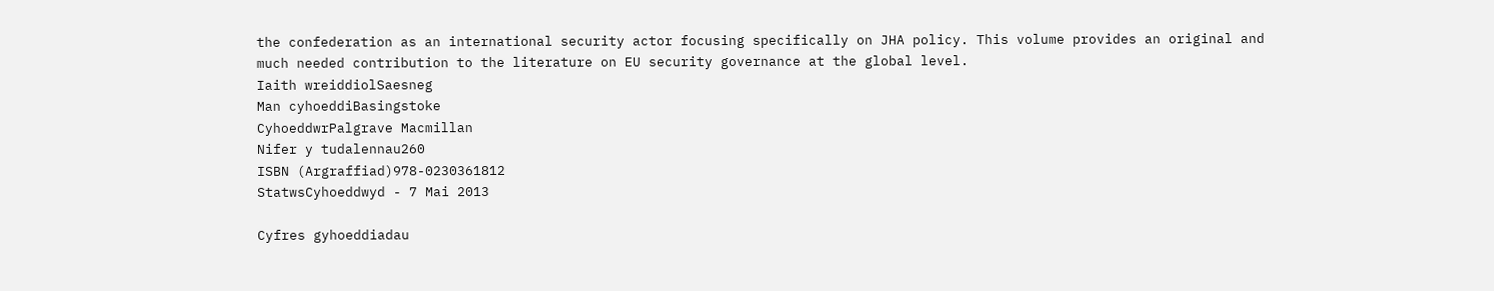the confederation as an international security actor focusing specifically on JHA policy. This volume provides an original and much needed contribution to the literature on EU security governance at the global level.
Iaith wreiddiolSaesneg
Man cyhoeddiBasingstoke
CyhoeddwrPalgrave Macmillan
Nifer y tudalennau260
ISBN (Argraffiad)978-0230361812
StatwsCyhoeddwyd - 7 Mai 2013

Cyfres gyhoeddiadau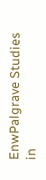EnwPalgrave Studies in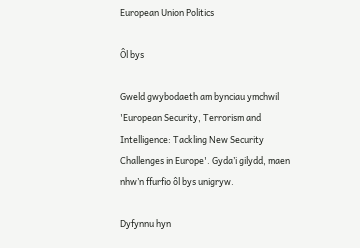European Union Politics

Ôl bys

Gweld gwybodaeth am bynciau ymchwil 'European Security, Terrorism and Intelligence: Tackling New Security Challenges in Europe'. Gyda’i gilydd, maen nhw’n ffurfio ôl bys unigryw.

Dyfynnu hyn